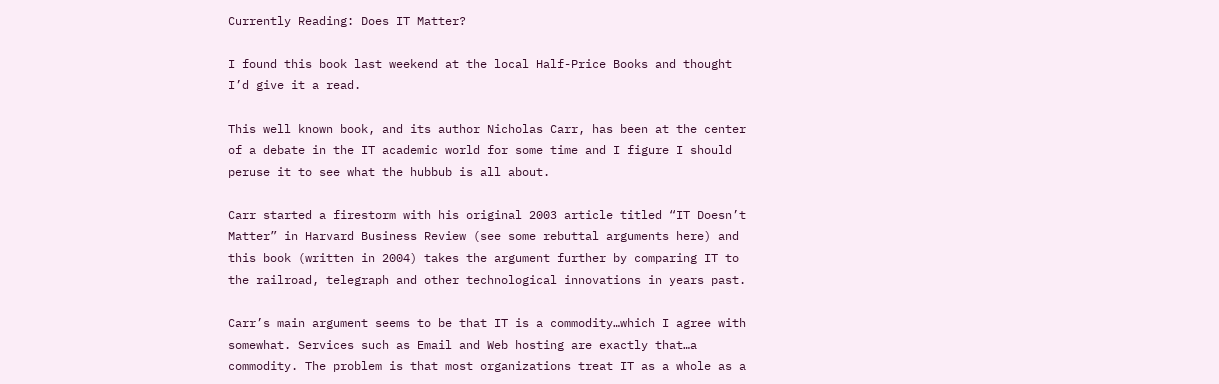Currently Reading: Does IT Matter?

I found this book last weekend at the local Half-Price Books and thought I’d give it a read.

This well known book, and its author Nicholas Carr, has been at the center of a debate in the IT academic world for some time and I figure I should peruse it to see what the hubbub is all about.

Carr started a firestorm with his original 2003 article titled “IT Doesn’t Matter” in Harvard Business Review (see some rebuttal arguments here) and this book (written in 2004) takes the argument further by comparing IT to the railroad, telegraph and other technological innovations in years past.

Carr’s main argument seems to be that IT is a commodity…which I agree with somewhat. Services such as Email and Web hosting are exactly that…a commodity. The problem is that most organizations treat IT as a whole as a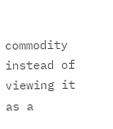commodity instead of viewing it as a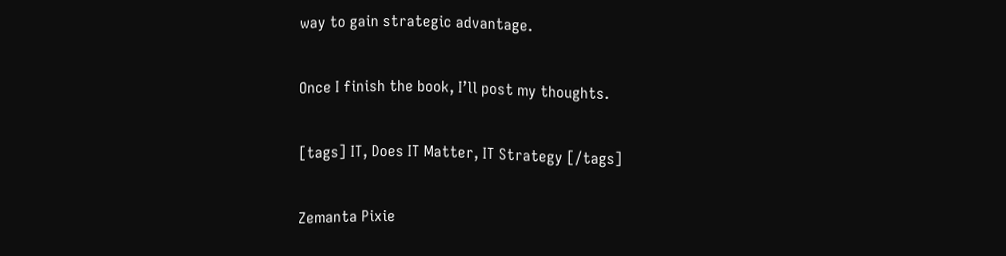way to gain strategic advantage.

Once I finish the book, I’ll post my thoughts.

[tags] IT, Does IT Matter, IT Strategy [/tags]

Zemanta Pixie